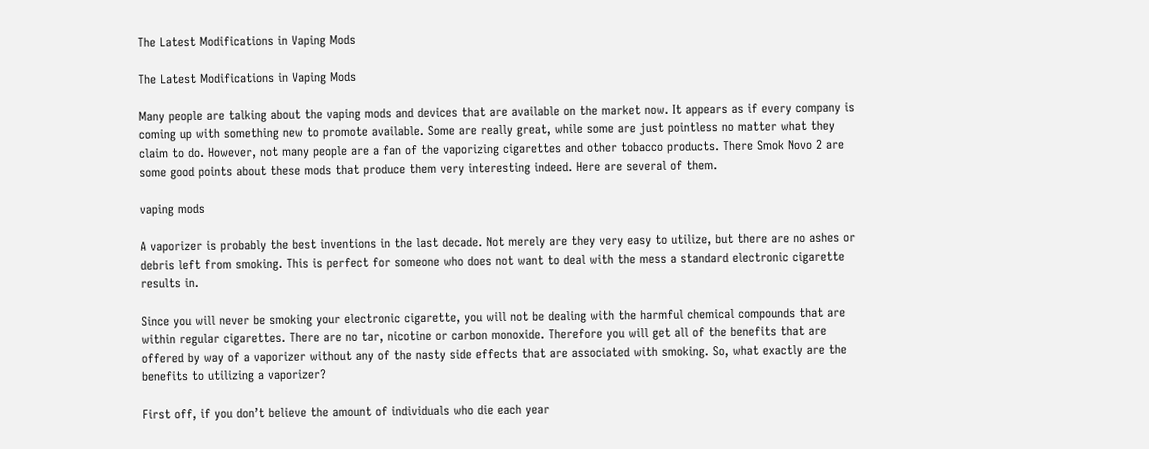The Latest Modifications in Vaping Mods

The Latest Modifications in Vaping Mods

Many people are talking about the vaping mods and devices that are available on the market now. It appears as if every company is coming up with something new to promote available. Some are really great, while some are just pointless no matter what they claim to do. However, not many people are a fan of the vaporizing cigarettes and other tobacco products. There Smok Novo 2 are some good points about these mods that produce them very interesting indeed. Here are several of them.

vaping mods

A vaporizer is probably the best inventions in the last decade. Not merely are they very easy to utilize, but there are no ashes or debris left from smoking. This is perfect for someone who does not want to deal with the mess a standard electronic cigarette results in.

Since you will never be smoking your electronic cigarette, you will not be dealing with the harmful chemical compounds that are within regular cigarettes. There are no tar, nicotine or carbon monoxide. Therefore you will get all of the benefits that are offered by way of a vaporizer without any of the nasty side effects that are associated with smoking. So, what exactly are the benefits to utilizing a vaporizer?

First off, if you don’t believe the amount of individuals who die each year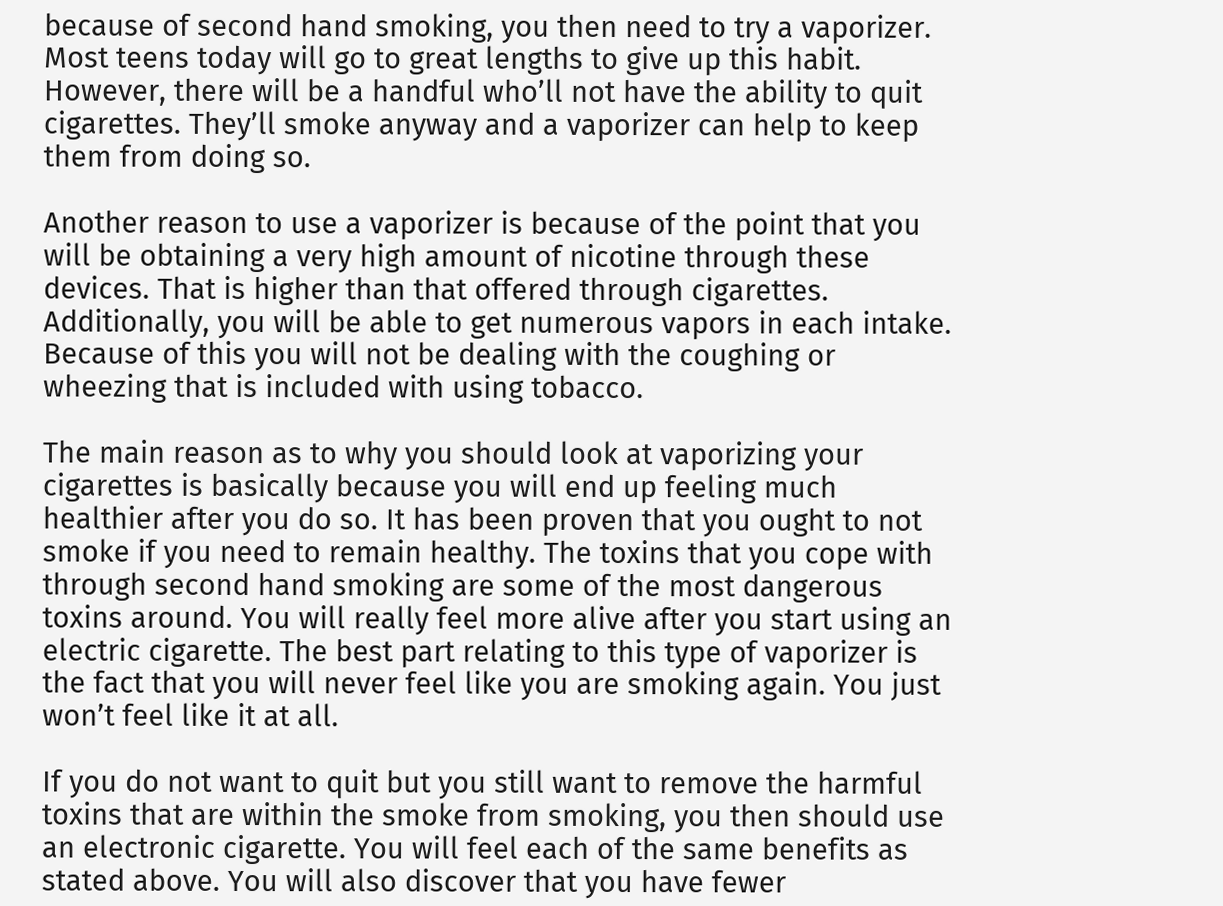because of second hand smoking, you then need to try a vaporizer. Most teens today will go to great lengths to give up this habit. However, there will be a handful who’ll not have the ability to quit cigarettes. They’ll smoke anyway and a vaporizer can help to keep them from doing so.

Another reason to use a vaporizer is because of the point that you will be obtaining a very high amount of nicotine through these devices. That is higher than that offered through cigarettes. Additionally, you will be able to get numerous vapors in each intake. Because of this you will not be dealing with the coughing or wheezing that is included with using tobacco.

The main reason as to why you should look at vaporizing your cigarettes is basically because you will end up feeling much healthier after you do so. It has been proven that you ought to not smoke if you need to remain healthy. The toxins that you cope with through second hand smoking are some of the most dangerous toxins around. You will really feel more alive after you start using an electric cigarette. The best part relating to this type of vaporizer is the fact that you will never feel like you are smoking again. You just won’t feel like it at all.

If you do not want to quit but you still want to remove the harmful toxins that are within the smoke from smoking, you then should use an electronic cigarette. You will feel each of the same benefits as stated above. You will also discover that you have fewer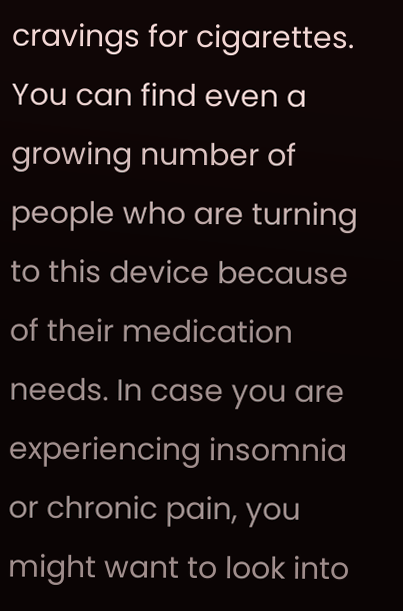cravings for cigarettes. You can find even a growing number of people who are turning to this device because of their medication needs. In case you are experiencing insomnia or chronic pain, you might want to look into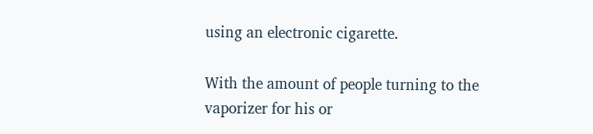using an electronic cigarette.

With the amount of people turning to the vaporizer for his or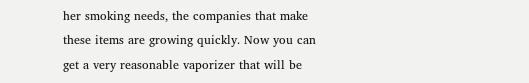her smoking needs, the companies that make these items are growing quickly. Now you can get a very reasonable vaporizer that will be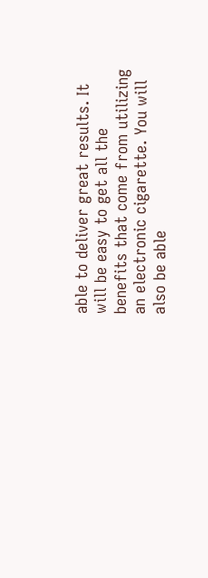able to deliver great results. It will be easy to get all the benefits that come from utilizing an electronic cigarette. You will also be able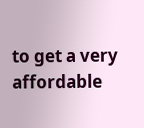to get a very affordable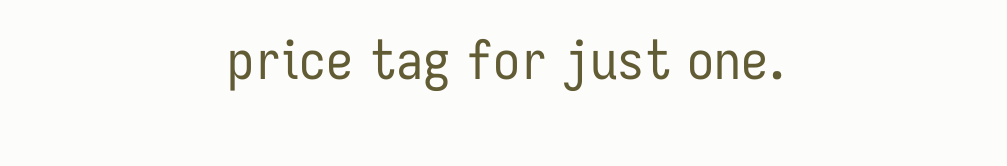price tag for just one.